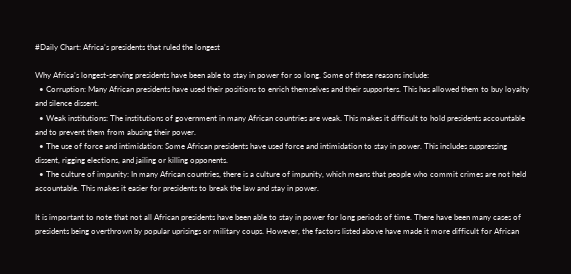#Daily Chart: Africa’s presidents that ruled the longest

Why Africa’s longest-serving presidents have been able to stay in power for so long. Some of these reasons include:
  • Corruption: Many African presidents have used their positions to enrich themselves and their supporters. This has allowed them to buy loyalty and silence dissent.
  • Weak institutions: The institutions of government in many African countries are weak. This makes it difficult to hold presidents accountable and to prevent them from abusing their power.
  • The use of force and intimidation: Some African presidents have used force and intimidation to stay in power. This includes suppressing dissent, rigging elections, and jailing or killing opponents.
  • The culture of impunity: In many African countries, there is a culture of impunity, which means that people who commit crimes are not held accountable. This makes it easier for presidents to break the law and stay in power.

It is important to note that not all African presidents have been able to stay in power for long periods of time. There have been many cases of presidents being overthrown by popular uprisings or military coups. However, the factors listed above have made it more difficult for African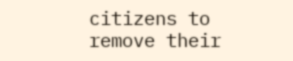citizens to remove their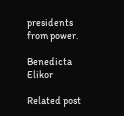presidents from power.

Benedicta Elikor

Related post